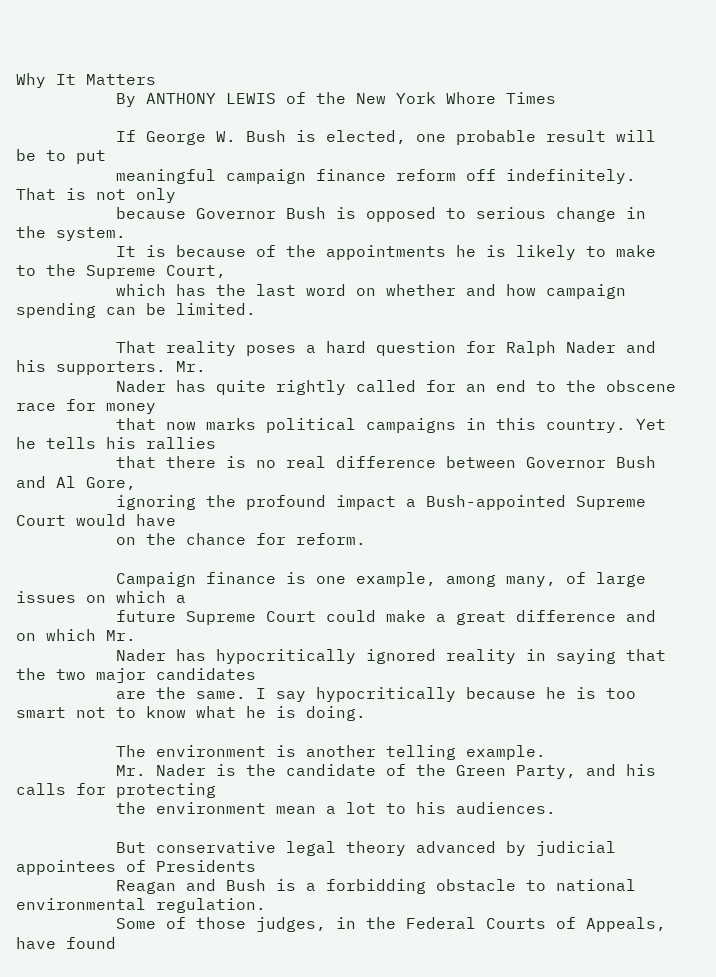Why It Matters
          By ANTHONY LEWIS of the New York Whore Times

          If George W. Bush is elected, one probable result will be to put
          meaningful campaign finance reform off indefinitely. That is not only
          because Governor Bush is opposed to serious change in the system.
          It is because of the appointments he is likely to make to the Supreme Court,
          which has the last word on whether and how campaign spending can be limited.

          That reality poses a hard question for Ralph Nader and his supporters. Mr.
          Nader has quite rightly called for an end to the obscene race for money
          that now marks political campaigns in this country. Yet he tells his rallies
          that there is no real difference between Governor Bush and Al Gore,
          ignoring the profound impact a Bush-appointed Supreme Court would have
          on the chance for reform.

          Campaign finance is one example, among many, of large issues on which a
          future Supreme Court could make a great difference and on which Mr.
          Nader has hypocritically ignored reality in saying that the two major candidates
          are the same. I say hypocritically because he is too smart not to know what he is doing.

          The environment is another telling example.
          Mr. Nader is the candidate of the Green Party, and his calls for protecting
          the environment mean a lot to his audiences.

          But conservative legal theory advanced by judicial appointees of Presidents
          Reagan and Bush is a forbidding obstacle to national environmental regulation.
          Some of those judges, in the Federal Courts of Appeals, have found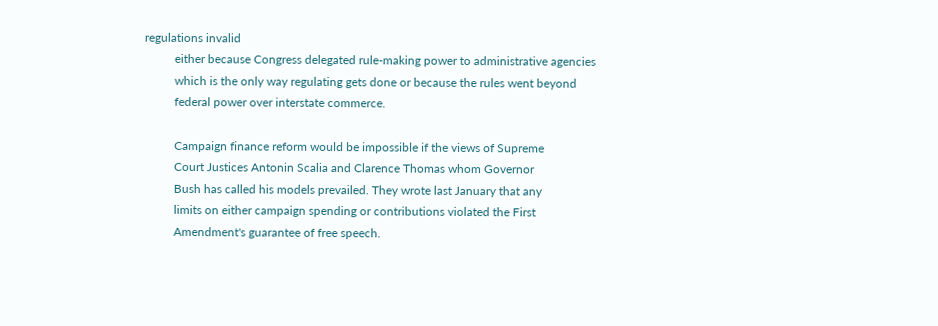regulations invalid
          either because Congress delegated rule-making power to administrative agencies
          which is the only way regulating gets done or because the rules went beyond
          federal power over interstate commerce.

          Campaign finance reform would be impossible if the views of Supreme
          Court Justices Antonin Scalia and Clarence Thomas whom Governor
          Bush has called his models prevailed. They wrote last January that any
          limits on either campaign spending or contributions violated the First
          Amendment's guarantee of free speech.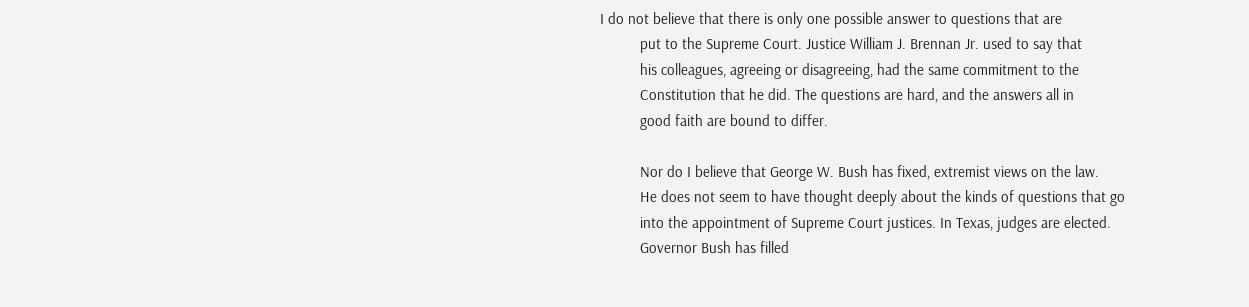I do not believe that there is only one possible answer to questions that are
          put to the Supreme Court. Justice William J. Brennan Jr. used to say that
          his colleagues, agreeing or disagreeing, had the same commitment to the
          Constitution that he did. The questions are hard, and the answers all in
          good faith are bound to differ.

          Nor do I believe that George W. Bush has fixed, extremist views on the law.
          He does not seem to have thought deeply about the kinds of questions that go
          into the appointment of Supreme Court justices. In Texas, judges are elected.
          Governor Bush has filled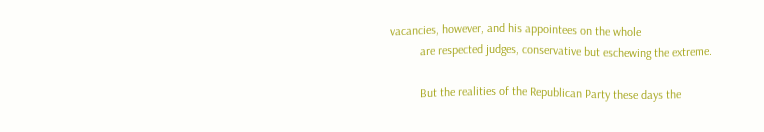vacancies, however, and his appointees on the whole
          are respected judges, conservative but eschewing the extreme.

          But the realities of the Republican Party these days the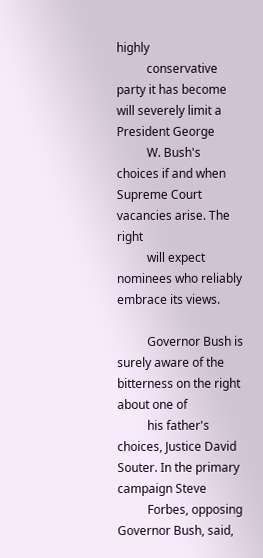highly
          conservative party it has become will severely limit a President George
          W. Bush's choices if and when Supreme Court vacancies arise. The right
          will expect nominees who reliably embrace its views.

          Governor Bush is surely aware of the bitterness on the right about one of
          his father's choices, Justice David Souter. In the primary campaign Steve
          Forbes, opposing Governor Bush, said,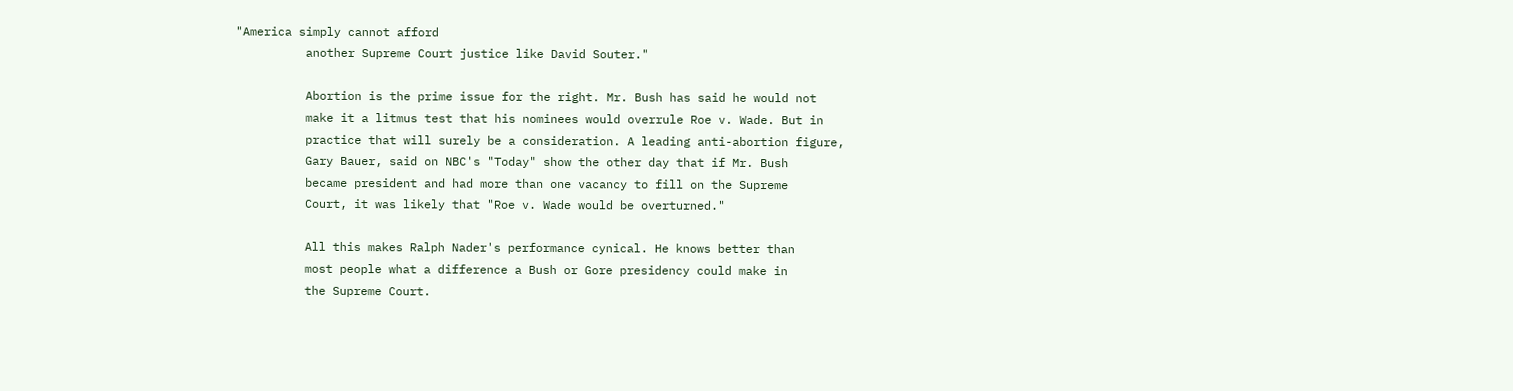"America simply cannot afford
          another Supreme Court justice like David Souter."

          Abortion is the prime issue for the right. Mr. Bush has said he would not
          make it a litmus test that his nominees would overrule Roe v. Wade. But in
          practice that will surely be a consideration. A leading anti-abortion figure,
          Gary Bauer, said on NBC's "Today" show the other day that if Mr. Bush
          became president and had more than one vacancy to fill on the Supreme
          Court, it was likely that "Roe v. Wade would be overturned."

          All this makes Ralph Nader's performance cynical. He knows better than
          most people what a difference a Bush or Gore presidency could make in
          the Supreme Court.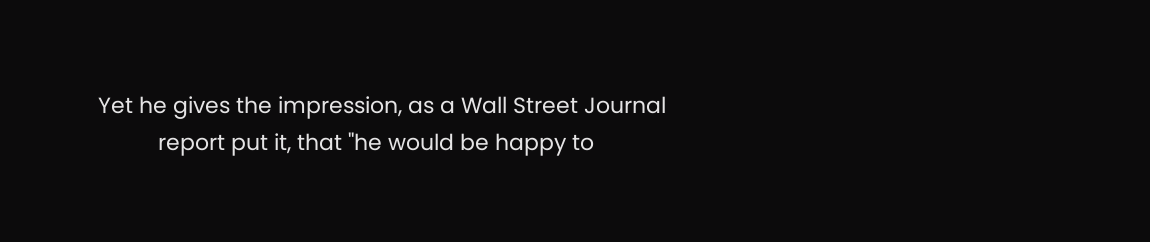Yet he gives the impression, as a Wall Street Journal
          report put it, that "he would be happy to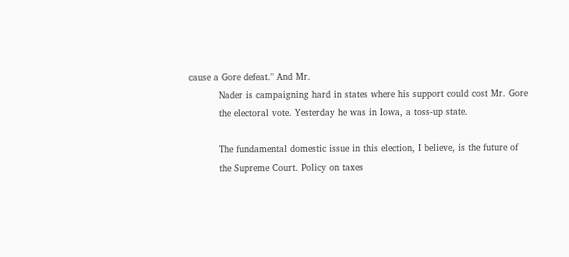cause a Gore defeat." And Mr.
          Nader is campaigning hard in states where his support could cost Mr. Gore
          the electoral vote. Yesterday he was in Iowa, a toss-up state.

          The fundamental domestic issue in this election, I believe, is the future of
          the Supreme Court. Policy on taxes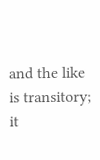and the like is transitory; it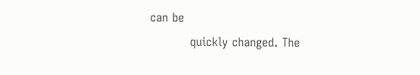can be
          quickly changed. The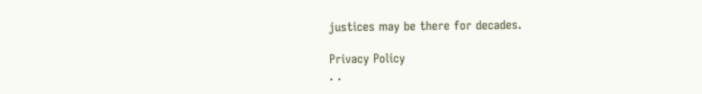justices may be there for decades.

Privacy Policy
. .